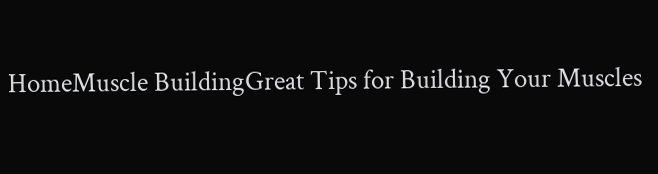HomeMuscle BuildingGreat Tips for Building Your Muscles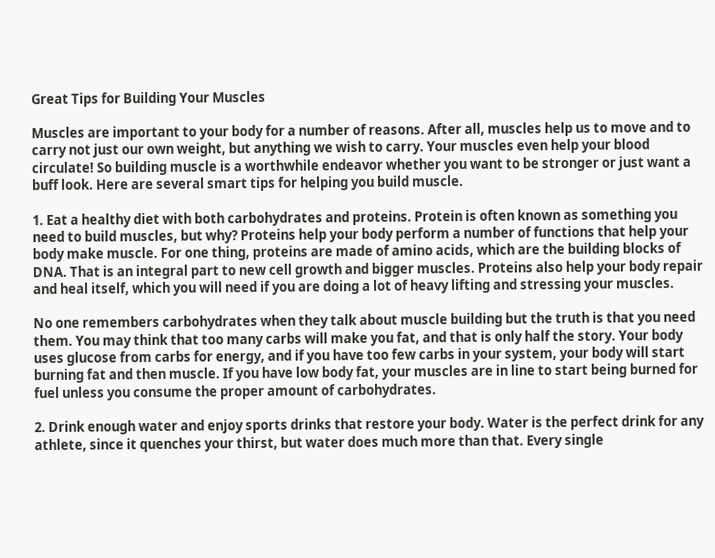Great Tips for Building Your Muscles

Muscles are important to your body for a number of reasons. After all, muscles help us to move and to carry not just our own weight, but anything we wish to carry. Your muscles even help your blood circulate! So building muscle is a worthwhile endeavor whether you want to be stronger or just want a buff look. Here are several smart tips for helping you build muscle.

1. Eat a healthy diet with both carbohydrates and proteins. Protein is often known as something you need to build muscles, but why? Proteins help your body perform a number of functions that help your body make muscle. For one thing, proteins are made of amino acids, which are the building blocks of DNA. That is an integral part to new cell growth and bigger muscles. Proteins also help your body repair and heal itself, which you will need if you are doing a lot of heavy lifting and stressing your muscles.

No one remembers carbohydrates when they talk about muscle building but the truth is that you need them. You may think that too many carbs will make you fat, and that is only half the story. Your body uses glucose from carbs for energy, and if you have too few carbs in your system, your body will start burning fat and then muscle. If you have low body fat, your muscles are in line to start being burned for fuel unless you consume the proper amount of carbohydrates.

2. Drink enough water and enjoy sports drinks that restore your body. Water is the perfect drink for any athlete, since it quenches your thirst, but water does much more than that. Every single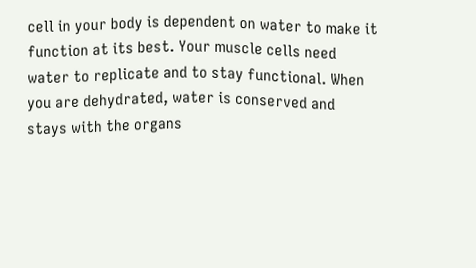cell in your body is dependent on water to make it function at its best. Your muscle cells need water to replicate and to stay functional. When you are dehydrated, water is conserved and stays with the organs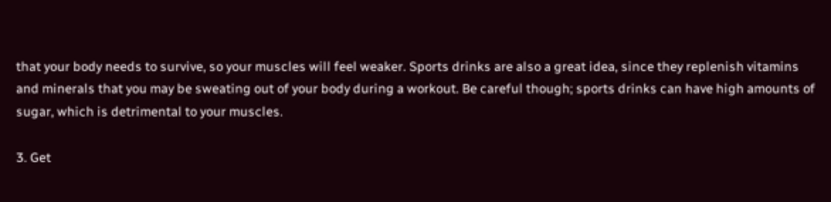that your body needs to survive, so your muscles will feel weaker. Sports drinks are also a great idea, since they replenish vitamins and minerals that you may be sweating out of your body during a workout. Be careful though; sports drinks can have high amounts of sugar, which is detrimental to your muscles.

3. Get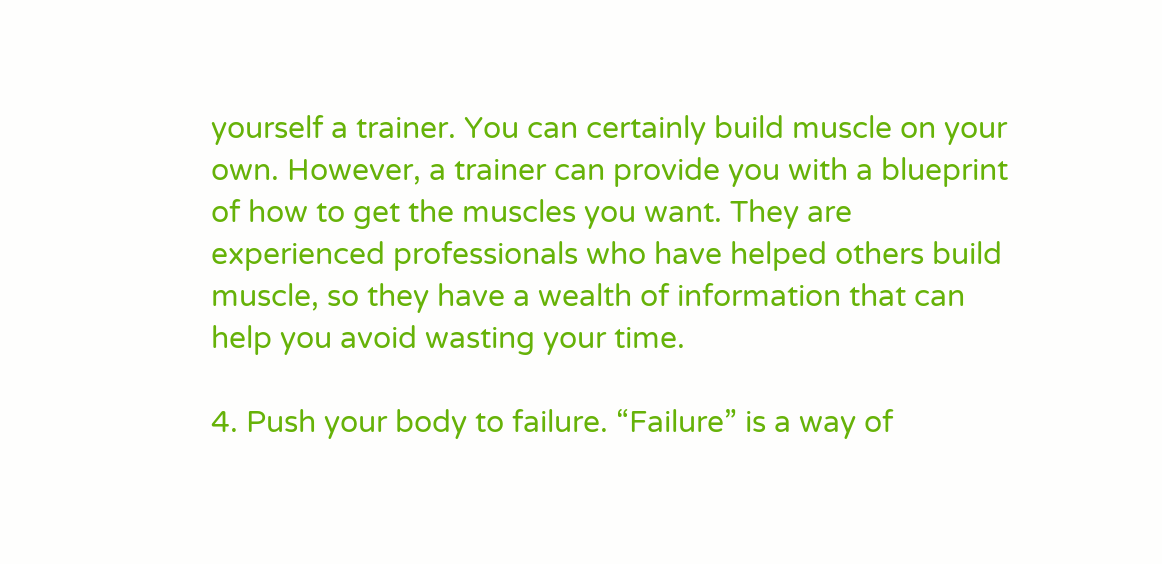yourself a trainer. You can certainly build muscle on your own. However, a trainer can provide you with a blueprint of how to get the muscles you want. They are experienced professionals who have helped others build muscle, so they have a wealth of information that can help you avoid wasting your time.

4. Push your body to failure. “Failure” is a way of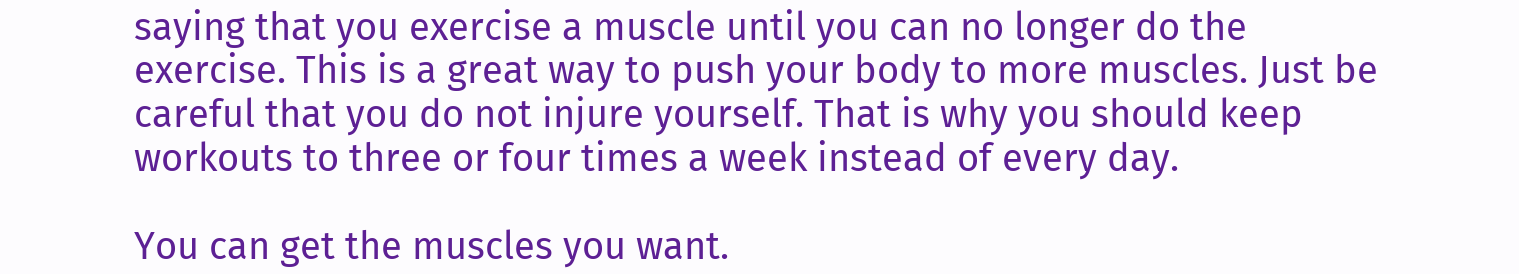saying that you exercise a muscle until you can no longer do the exercise. This is a great way to push your body to more muscles. Just be careful that you do not injure yourself. That is why you should keep workouts to three or four times a week instead of every day.

You can get the muscles you want.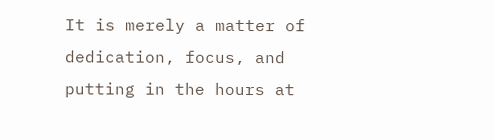It is merely a matter of dedication, focus, and putting in the hours at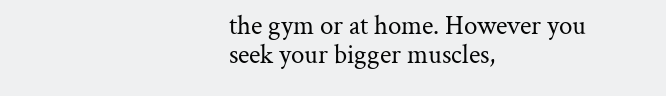the gym or at home. However you seek your bigger muscles,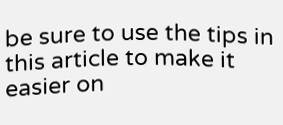be sure to use the tips in this article to make it easier on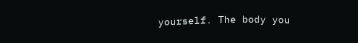yourself. The body you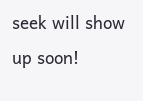seek will show up soon!